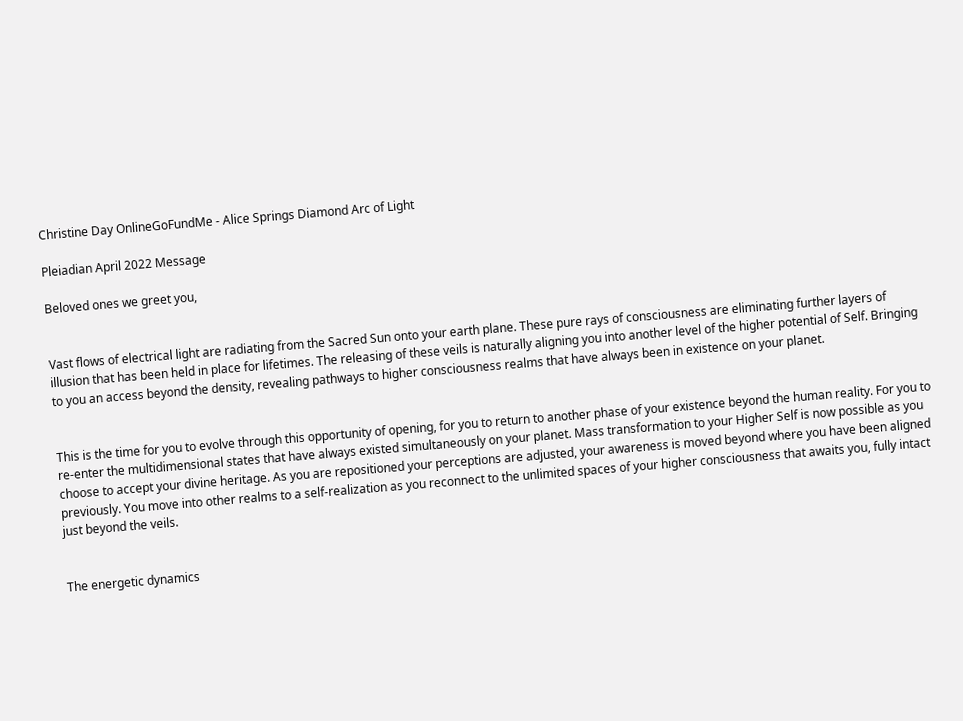Christine Day OnlineGoFundMe - Alice Springs Diamond Arc of Light

Pleiadian April 2022 Message

Beloved ones we greet you,


Vast flows of electrical light are radiating from the Sacred Sun onto your earth plane. These pure rays of consciousness are eliminating further layers of illusion that has been held in place for lifetimes. The releasing of these veils is naturally aligning you into another level of the higher potential of Self. Bringing to you an access beyond the density, revealing pathways to higher consciousness realms that have always been in existence on your planet.


This is the time for you to evolve through this opportunity of opening, for you to return to another phase of your existence beyond the human reality. For you to re-enter the multidimensional states that have always existed simultaneously on your planet. Mass transformation to your Higher Self is now possible as you choose to accept your divine heritage. As you are repositioned your perceptions are adjusted, your awareness is moved beyond where you have been aligned previously. You move into other realms to a self-realization as you reconnect to the unlimited spaces of your higher consciousness that awaits you, fully intact just beyond the veils.


The energetic dynamics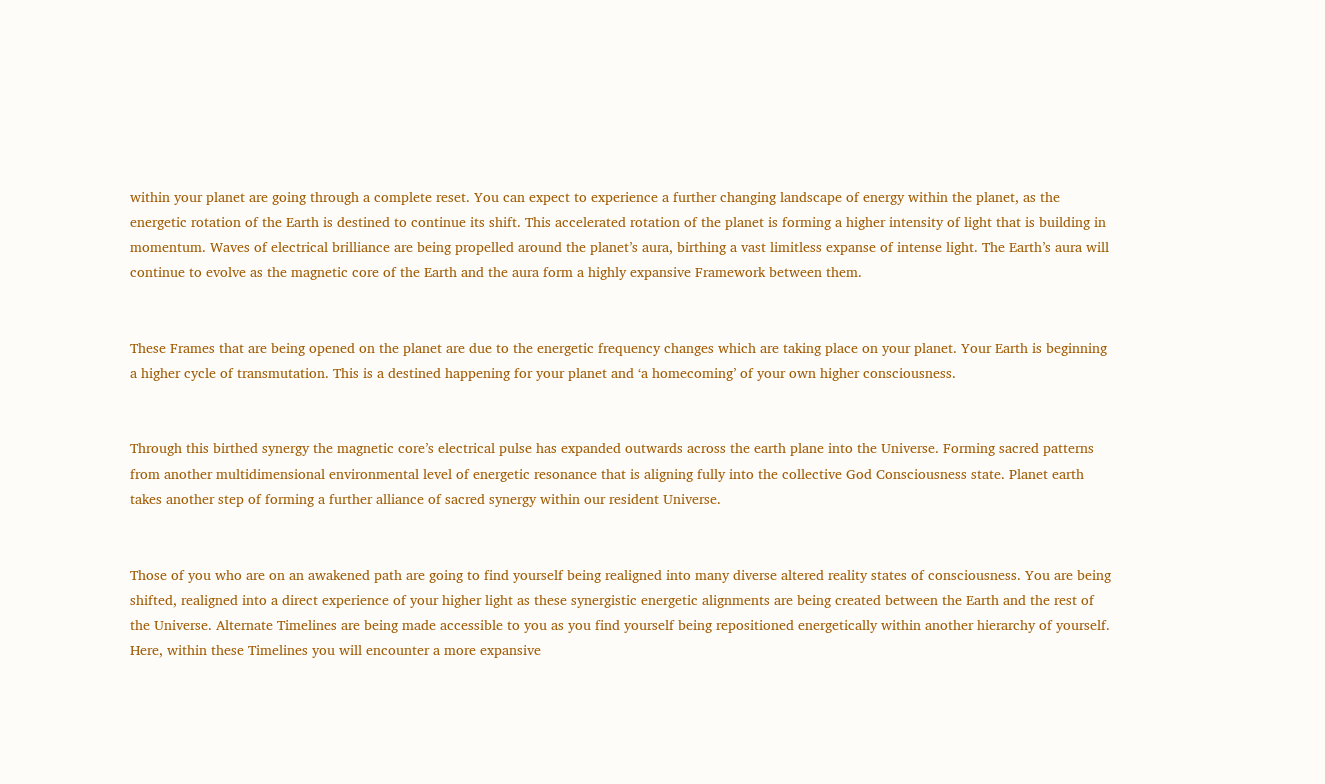within your planet are going through a complete reset. You can expect to experience a further changing landscape of energy within the planet, as the energetic rotation of the Earth is destined to continue its shift. This accelerated rotation of the planet is forming a higher intensity of light that is building in momentum. Waves of electrical brilliance are being propelled around the planet’s aura, birthing a vast limitless expanse of intense light. The Earth’s aura will continue to evolve as the magnetic core of the Earth and the aura form a highly expansive Framework between them.


These Frames that are being opened on the planet are due to the energetic frequency changes which are taking place on your planet. Your Earth is beginning a higher cycle of transmutation. This is a destined happening for your planet and ‘a homecoming’ of your own higher consciousness.


Through this birthed synergy the magnetic core’s electrical pulse has expanded outwards across the earth plane into the Universe. Forming sacred patterns from another multidimensional environmental level of energetic resonance that is aligning fully into the collective God Consciousness state. Planet earth takes another step of forming a further alliance of sacred synergy within our resident Universe.


Those of you who are on an awakened path are going to find yourself being realigned into many diverse altered reality states of consciousness. You are being shifted, realigned into a direct experience of your higher light as these synergistic energetic alignments are being created between the Earth and the rest of the Universe. Alternate Timelines are being made accessible to you as you find yourself being repositioned energetically within another hierarchy of yourself. Here, within these Timelines you will encounter a more expansive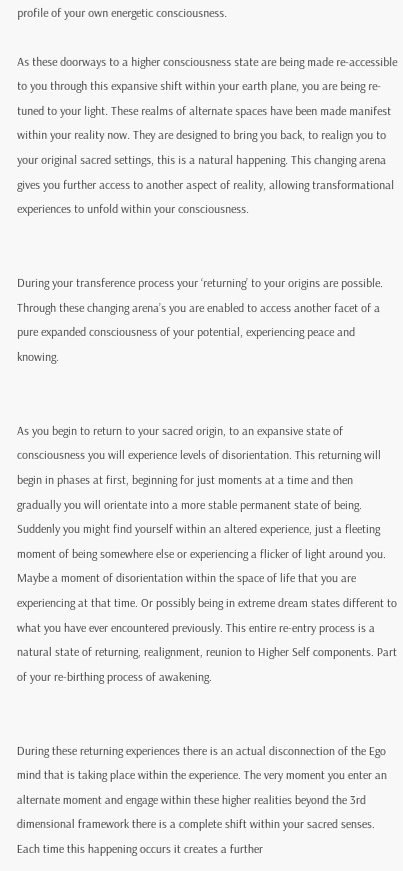profile of your own energetic consciousness.

As these doorways to a higher consciousness state are being made re-accessible to you through this expansive shift within your earth plane, you are being re-tuned to your light. These realms of alternate spaces have been made manifest within your reality now. They are designed to bring you back, to realign you to your original sacred settings, this is a natural happening. This changing arena gives you further access to another aspect of reality, allowing transformational experiences to unfold within your consciousness.


During your transference process your ‘returning’ to your origins are possible. Through these changing arena’s you are enabled to access another facet of a pure expanded consciousness of your potential, experiencing peace and knowing.


As you begin to return to your sacred origin, to an expansive state of consciousness you will experience levels of disorientation. This returning will begin in phases at first, beginning for just moments at a time and then gradually you will orientate into a more stable permanent state of being. Suddenly you might find yourself within an altered experience, just a fleeting moment of being somewhere else or experiencing a flicker of light around you. Maybe a moment of disorientation within the space of life that you are experiencing at that time. Or possibly being in extreme dream states different to what you have ever encountered previously. This entire re-entry process is a natural state of returning, realignment, reunion to Higher Self components. Part of your re-birthing process of awakening.


During these returning experiences there is an actual disconnection of the Ego mind that is taking place within the experience. The very moment you enter an alternate moment and engage within these higher realities beyond the 3rd dimensional framework there is a complete shift within your sacred senses. Each time this happening occurs it creates a further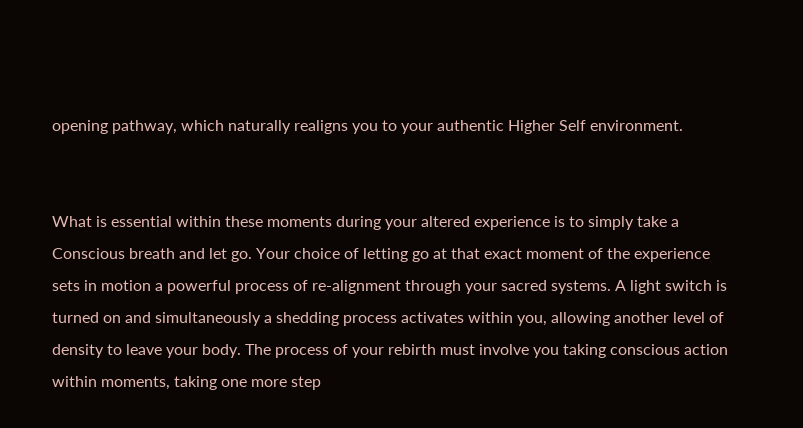opening pathway, which naturally realigns you to your authentic Higher Self environment.


What is essential within these moments during your altered experience is to simply take a Conscious breath and let go. Your choice of letting go at that exact moment of the experience sets in motion a powerful process of re-alignment through your sacred systems. A light switch is turned on and simultaneously a shedding process activates within you, allowing another level of density to leave your body. The process of your rebirth must involve you taking conscious action within moments, taking one more step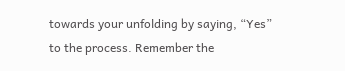towards your unfolding by saying, “Yes” to the process. Remember the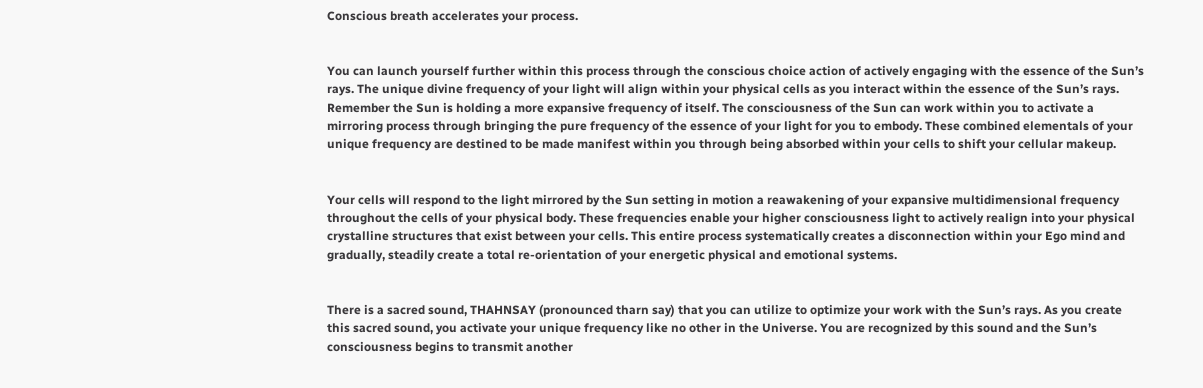Conscious breath accelerates your process.


You can launch yourself further within this process through the conscious choice action of actively engaging with the essence of the Sun’s rays. The unique divine frequency of your light will align within your physical cells as you interact within the essence of the Sun’s rays.  Remember the Sun is holding a more expansive frequency of itself. The consciousness of the Sun can work within you to activate a mirroring process through bringing the pure frequency of the essence of your light for you to embody. These combined elementals of your unique frequency are destined to be made manifest within you through being absorbed within your cells to shift your cellular makeup.


Your cells will respond to the light mirrored by the Sun setting in motion a reawakening of your expansive multidimensional frequency throughout the cells of your physical body. These frequencies enable your higher consciousness light to actively realign into your physical crystalline structures that exist between your cells. This entire process systematically creates a disconnection within your Ego mind and gradually, steadily create a total re-orientation of your energetic physical and emotional systems.


There is a sacred sound, THAHNSAY (pronounced tharn say) that you can utilize to optimize your work with the Sun’s rays. As you create this sacred sound, you activate your unique frequency like no other in the Universe. You are recognized by this sound and the Sun’s consciousness begins to transmit another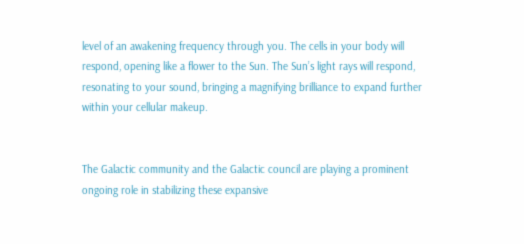level of an awakening frequency through you. The cells in your body will respond, opening like a flower to the Sun. The Sun’s light rays will respond, resonating to your sound, bringing a magnifying brilliance to expand further within your cellular makeup.


The Galactic community and the Galactic council are playing a prominent ongoing role in stabilizing these expansive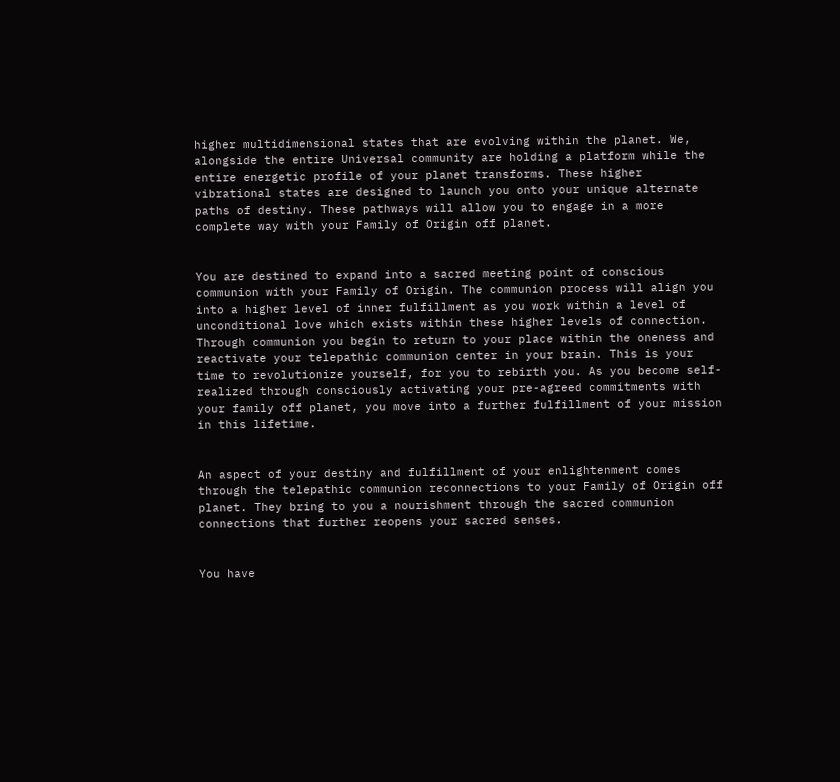higher multidimensional states that are evolving within the planet. We, alongside the entire Universal community are holding a platform while the entire energetic profile of your planet transforms. These higher vibrational states are designed to launch you onto your unique alternate paths of destiny. These pathways will allow you to engage in a more complete way with your Family of Origin off planet.


You are destined to expand into a sacred meeting point of conscious communion with your Family of Origin. The communion process will align you into a higher level of inner fulfillment as you work within a level of unconditional love which exists within these higher levels of connection. Through communion you begin to return to your place within the oneness and reactivate your telepathic communion center in your brain. This is your time to revolutionize yourself, for you to rebirth you. As you become self-realized through consciously activating your pre-agreed commitments with your family off planet, you move into a further fulfillment of your mission in this lifetime.


An aspect of your destiny and fulfillment of your enlightenment comes through the telepathic communion reconnections to your Family of Origin off planet. They bring to you a nourishment through the sacred communion connections that further reopens your sacred senses.


You have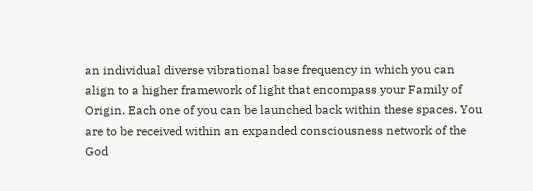an individual diverse vibrational base frequency in which you can align to a higher framework of light that encompass your Family of Origin. Each one of you can be launched back within these spaces. You are to be received within an expanded consciousness network of the God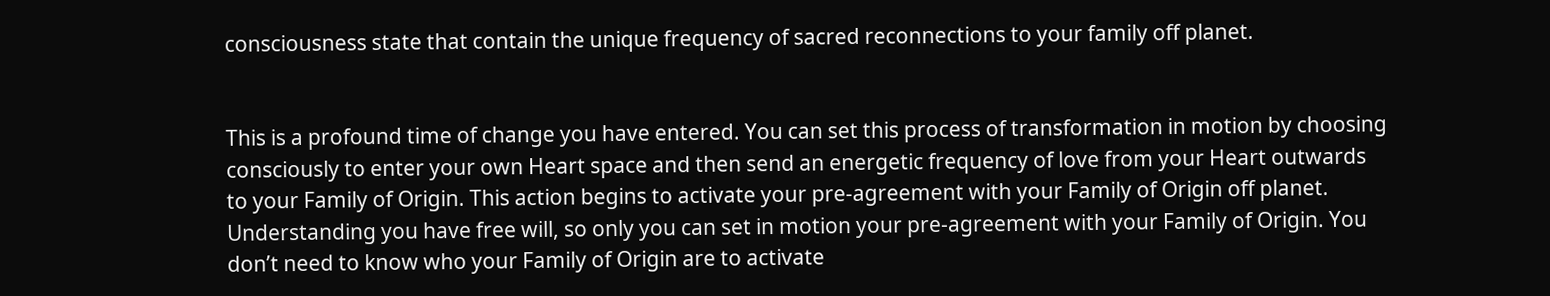consciousness state that contain the unique frequency of sacred reconnections to your family off planet.


This is a profound time of change you have entered. You can set this process of transformation in motion by choosing consciously to enter your own Heart space and then send an energetic frequency of love from your Heart outwards to your Family of Origin. This action begins to activate your pre-agreement with your Family of Origin off planet. Understanding you have free will, so only you can set in motion your pre-agreement with your Family of Origin. You don’t need to know who your Family of Origin are to activate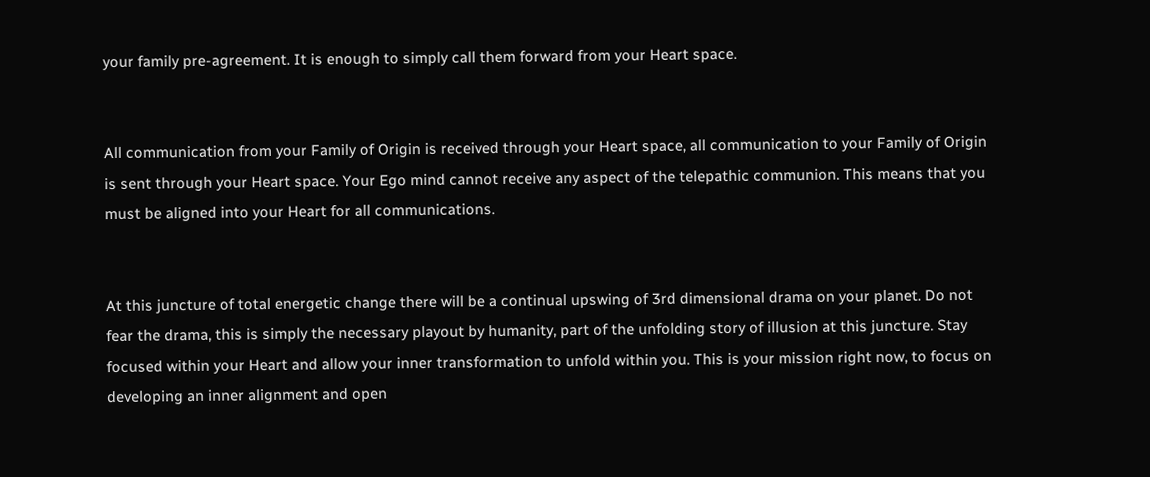your family pre-agreement. It is enough to simply call them forward from your Heart space.


All communication from your Family of Origin is received through your Heart space, all communication to your Family of Origin is sent through your Heart space. Your Ego mind cannot receive any aspect of the telepathic communion. This means that you must be aligned into your Heart for all communications.


At this juncture of total energetic change there will be a continual upswing of 3rd dimensional drama on your planet. Do not fear the drama, this is simply the necessary playout by humanity, part of the unfolding story of illusion at this juncture. Stay focused within your Heart and allow your inner transformation to unfold within you. This is your mission right now, to focus on developing an inner alignment and open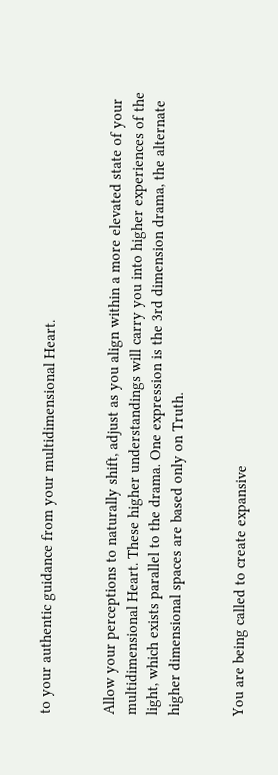to your authentic guidance from your multidimensional Heart.


Allow your perceptions to naturally shift, adjust as you align within a more elevated state of your multidimensional Heart. These higher understandings will carry you into higher experiences of the light, which exists parallel to the drama. One expression is the 3rd dimension drama, the alternate higher dimensional spaces are based only on Truth.


You are being called to create expansive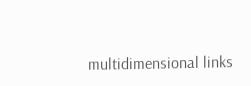multidimensional links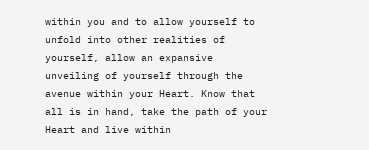within you and to allow yourself to unfold into other realities of yourself, allow an expansive unveiling of yourself through the avenue within your Heart. Know that all is in hand, take the path of your Heart and live within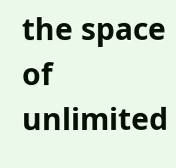the space of unlimited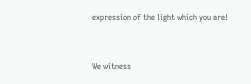expression of the light which you are!


We witness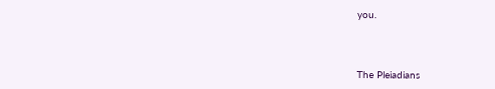you.



The Pleiadians